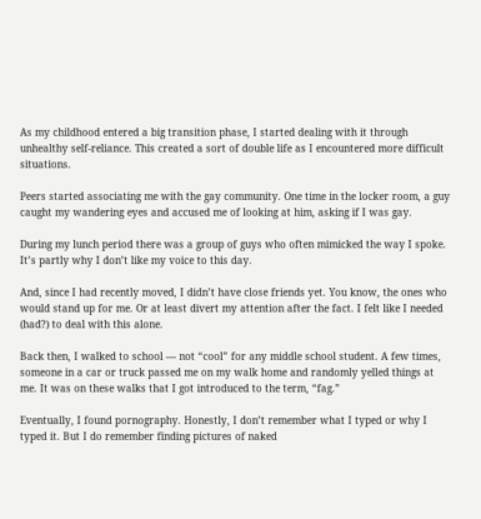As my childhood entered a big transition phase, I started dealing with it through unhealthy self-reliance. This created a sort of double life as I encountered more difficult situations.

Peers started associating me with the gay community. One time in the locker room, a guy caught my wandering eyes and accused me of looking at him, asking if I was gay.

During my lunch period there was a group of guys who often mimicked the way I spoke. It’s partly why I don’t like my voice to this day.

And, since I had recently moved, I didn’t have close friends yet. You know, the ones who would stand up for me. Or at least divert my attention after the fact. I felt like I needed (had?) to deal with this alone.

Back then, I walked to school — not “cool” for any middle school student. A few times, someone in a car or truck passed me on my walk home and randomly yelled things at me. It was on these walks that I got introduced to the term, “fag.”

Eventually, I found pornography. Honestly, I don’t remember what I typed or why I typed it. But I do remember finding pictures of naked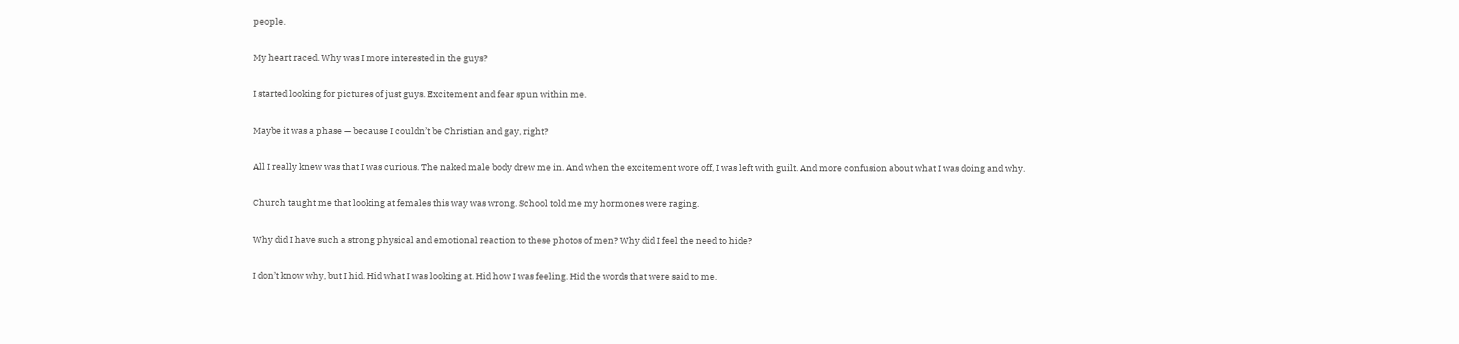people.

My heart raced. Why was I more interested in the guys?

I started looking for pictures of just guys. Excitement and fear spun within me.

Maybe it was a phase — because I couldn’t be Christian and gay, right?

All I really knew was that I was curious. The naked male body drew me in. And when the excitement wore off, I was left with guilt. And more confusion about what I was doing and why.

Church taught me that looking at females this way was wrong. School told me my hormones were raging.

Why did I have such a strong physical and emotional reaction to these photos of men? Why did I feel the need to hide?

I don’t know why, but I hid. Hid what I was looking at. Hid how I was feeling. Hid the words that were said to me.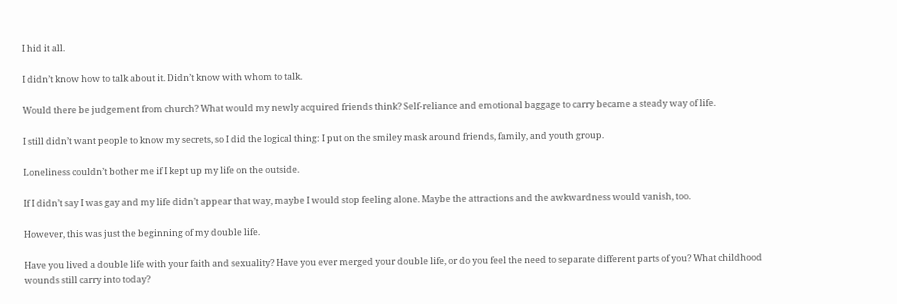I hid it all.

I didn’t know how to talk about it. Didn’t know with whom to talk.

Would there be judgement from church? What would my newly acquired friends think? Self-reliance and emotional baggage to carry became a steady way of life.

I still didn’t want people to know my secrets, so I did the logical thing: I put on the smiley mask around friends, family, and youth group.

Loneliness couldn’t bother me if I kept up my life on the outside.

If I didn’t say I was gay and my life didn’t appear that way, maybe I would stop feeling alone. Maybe the attractions and the awkwardness would vanish, too.

However, this was just the beginning of my double life.

Have you lived a double life with your faith and sexuality? Have you ever merged your double life, or do you feel the need to separate different parts of you? What childhood wounds still carry into today?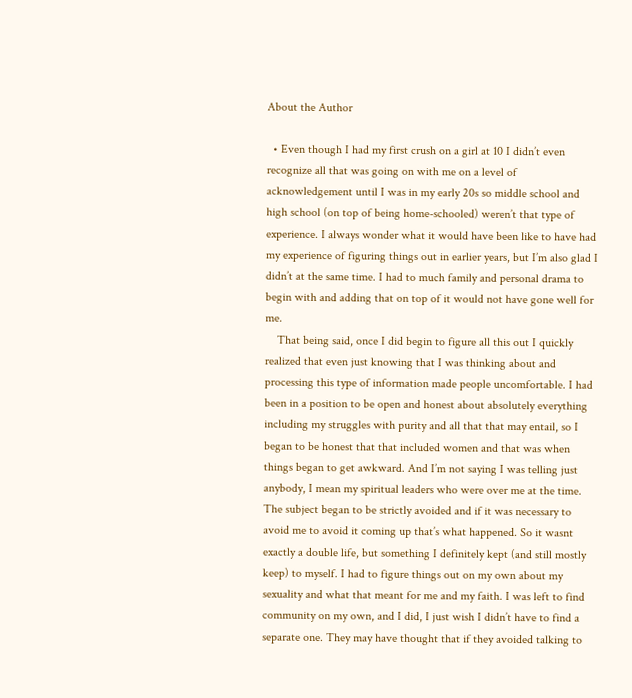About the Author

  • Even though I had my first crush on a girl at 10 I didn’t even recognize all that was going on with me on a level of acknowledgement until I was in my early 20s so middle school and high school (on top of being home-schooled) weren’t that type of experience. I always wonder what it would have been like to have had my experience of figuring things out in earlier years, but I’m also glad I didn’t at the same time. I had to much family and personal drama to begin with and adding that on top of it would not have gone well for me.
    That being said, once I did begin to figure all this out I quickly realized that even just knowing that I was thinking about and processing this type of information made people uncomfortable. I had been in a position to be open and honest about absolutely everything including my struggles with purity and all that that may entail, so I began to be honest that that included women and that was when things began to get awkward. And I’m not saying I was telling just anybody, I mean my spiritual leaders who were over me at the time. The subject began to be strictly avoided and if it was necessary to avoid me to avoid it coming up that’s what happened. So it wasnt exactly a double life, but something I definitely kept (and still mostly keep) to myself. I had to figure things out on my own about my sexuality and what that meant for me and my faith. I was left to find community on my own, and I did, I just wish I didn’t have to find a separate one. They may have thought that if they avoided talking to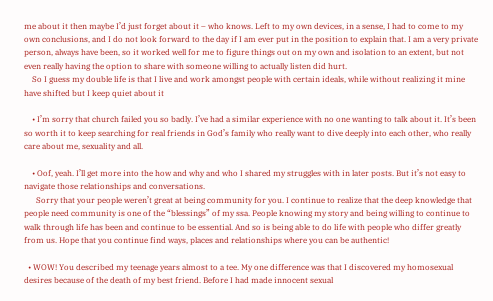me about it then maybe I’d just forget about it – who knows. Left to my own devices, in a sense, I had to come to my own conclusions, and I do not look forward to the day if I am ever put in the position to explain that. I am a very private person, always have been, so it worked well for me to figure things out on my own and isolation to an extent, but not even really having the option to share with someone willing to actually listen did hurt.
    So I guess my double life is that I live and work amongst people with certain ideals, while without realizing it mine have shifted but I keep quiet about it

    • I’m sorry that church failed you so badly. I’ve had a similar experience with no one wanting to talk about it. It’s been so worth it to keep searching for real friends in God’s family who really want to dive deeply into each other, who really care about me, sexuality and all.

    • Oof, yeah. I’ll get more into the how and why and who I shared my struggles with in later posts. But it’s not easy to navigate those relationships and conversations.
      Sorry that your people weren’t great at being community for you. I continue to realize that the deep knowledge that people need community is one of the “blessings” of my ssa. People knowing my story and being willing to continue to walk through life has been and continue to be essential. And so is being able to do life with people who differ greatly from us. Hope that you continue find ways, places and relationships where you can be authentic!

  • WOW! You described my teenage years almost to a tee. My one difference was that I discovered my homosexual desires because of the death of my best friend. Before I had made innocent sexual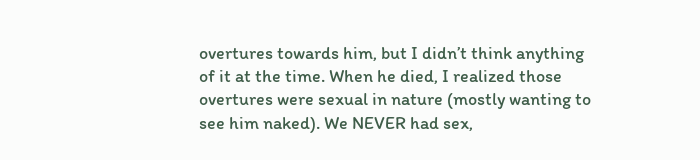overtures towards him, but I didn’t think anything of it at the time. When he died, I realized those overtures were sexual in nature (mostly wanting to see him naked). We NEVER had sex,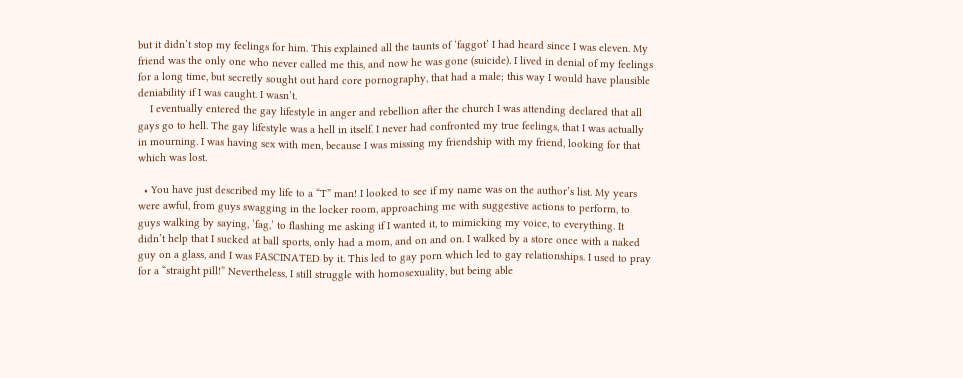but it didn’t stop my feelings for him. This explained all the taunts of ‘faggot’ I had heard since I was eleven. My friend was the only one who never called me this, and now he was gone (suicide). I lived in denial of my feelings for a long time, but secretly sought out hard core pornography, that had a male; this way I would have plausible deniability if I was caught. I wasn’t.
    I eventually entered the gay lifestyle in anger and rebellion after the church I was attending declared that all gays go to hell. The gay lifestyle was a hell in itself. I never had confronted my true feelings, that I was actually in mourning. I was having sex with men, because I was missing my friendship with my friend, looking for that which was lost.

  • You have just described my life to a “T” man! I looked to see if my name was on the author’s list. My years were awful, from guys swagging in the locker room, approaching me with suggestive actions to perform, to guys walking by saying, ‘fag,’ to flashing me asking if I wanted it, to mimicking my voice, to everything. It didn’t help that I sucked at ball sports, only had a mom, and on and on. I walked by a store once with a naked guy on a glass, and I was FASCINATED by it. This led to gay porn which led to gay relationships. I used to pray for a “straight pill!” Nevertheless, I still struggle with homosexuality, but being able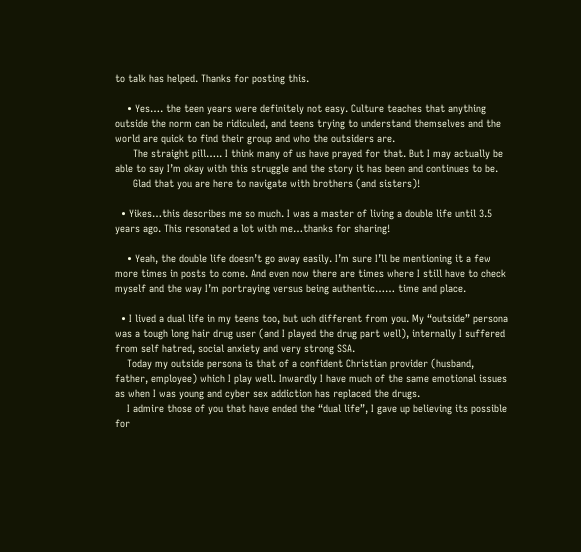to talk has helped. Thanks for posting this.

    • Yes…. the teen years were definitely not easy. Culture teaches that anything outside the norm can be ridiculed, and teens trying to understand themselves and the world are quick to find their group and who the outsiders are.
      The straight pill….. I think many of us have prayed for that. But I may actually be able to say I’m okay with this struggle and the story it has been and continues to be.
      Glad that you are here to navigate with brothers (and sisters)!

  • Yikes…this describes me so much. I was a master of living a double life until 3.5 years ago. This resonated a lot with me…thanks for sharing!

    • Yeah, the double life doesn’t go away easily. I’m sure I’ll be mentioning it a few more times in posts to come. And even now there are times where I still have to check myself and the way I’m portraying versus being authentic…… time and place.

  • I lived a dual life in my teens too, but uch different from you. My “outside” persona was a tough long hair drug user (and I played the drug part well), internally I suffered from self hatred, social anxiety and very strong SSA.
    Today my outside persona is that of a confident Christian provider (husband, father, employee) which I play well. Inwardly I have much of the same emotional issues as when I was young and cyber sex addiction has replaced the drugs.
    I admire those of you that have ended the “dual life”, I gave up believing its possible for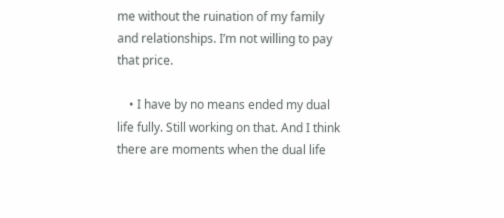me without the ruination of my family and relationships. I’m not willing to pay that price.

    • I have by no means ended my dual life fully. Still working on that. And I think there are moments when the dual life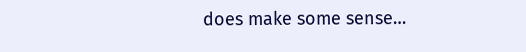does make some sense…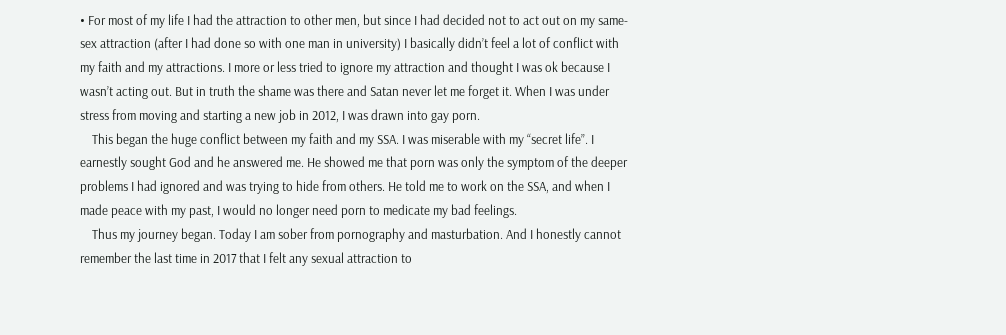• For most of my life I had the attraction to other men, but since I had decided not to act out on my same-sex attraction (after I had done so with one man in university) I basically didn’t feel a lot of conflict with my faith and my attractions. I more or less tried to ignore my attraction and thought I was ok because I wasn’t acting out. But in truth the shame was there and Satan never let me forget it. When I was under stress from moving and starting a new job in 2012, I was drawn into gay porn.
    This began the huge conflict between my faith and my SSA. I was miserable with my “secret life”. I earnestly sought God and he answered me. He showed me that porn was only the symptom of the deeper problems I had ignored and was trying to hide from others. He told me to work on the SSA, and when I made peace with my past, I would no longer need porn to medicate my bad feelings.
    Thus my journey began. Today I am sober from pornography and masturbation. And I honestly cannot remember the last time in 2017 that I felt any sexual attraction to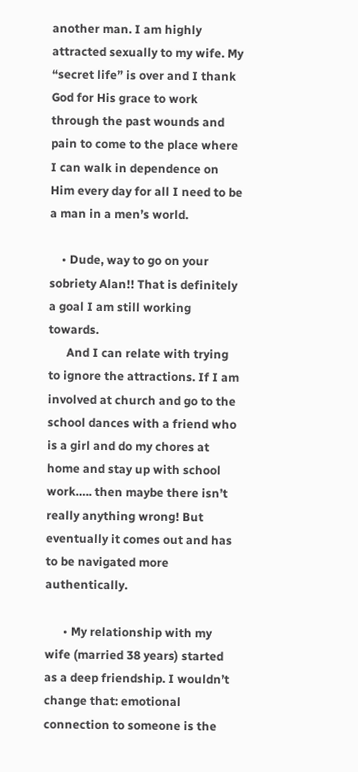another man. I am highly attracted sexually to my wife. My “secret life” is over and I thank God for His grace to work through the past wounds and pain to come to the place where I can walk in dependence on Him every day for all I need to be a man in a men’s world.

    • Dude, way to go on your sobriety Alan!! That is definitely a goal I am still working towards.
      And I can relate with trying to ignore the attractions. If I am involved at church and go to the school dances with a friend who is a girl and do my chores at home and stay up with school work….. then maybe there isn’t really anything wrong! But eventually it comes out and has to be navigated more authentically.

      • My relationship with my wife (married 38 years) started as a deep friendship. I wouldn’t change that: emotional connection to someone is the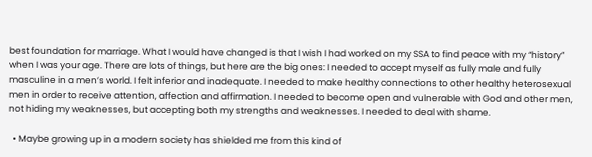best foundation for marriage. What I would have changed is that I wish I had worked on my SSA to find peace with my “history” when I was your age. There are lots of things, but here are the big ones: I needed to accept myself as fully male and fully masculine in a men’s world. I felt inferior and inadequate. I needed to make healthy connections to other healthy heterosexual men in order to receive attention, affection and affirmation. I needed to become open and vulnerable with God and other men, not hiding my weaknesses, but accepting both my strengths and weaknesses. I needed to deal with shame.

  • Maybe growing up in a modern society has shielded me from this kind of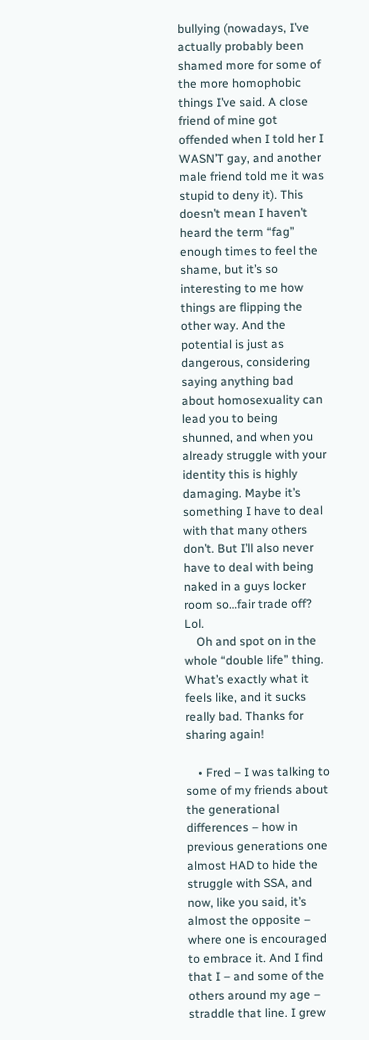bullying (nowadays, I’ve actually probably been shamed more for some of the more homophobic things I’ve said. A close friend of mine got offended when I told her I WASN’T gay, and another male friend told me it was stupid to deny it). This doesn’t mean I haven’t heard the term “fag” enough times to feel the shame, but it’s so interesting to me how things are flipping the other way. And the potential is just as dangerous, considering saying anything bad about homosexuality can lead you to being shunned, and when you already struggle with your identity this is highly damaging. Maybe it’s something I have to deal with that many others don’t. But I’ll also never have to deal with being naked in a guys locker room so…fair trade off? Lol.
    Oh and spot on in the whole “double life” thing. What’s exactly what it feels like, and it sucks really bad. Thanks for sharing again!

    • Fred – I was talking to some of my friends about the generational differences – how in previous generations one almost HAD to hide the struggle with SSA, and now, like you said, it’s almost the opposite – where one is encouraged to embrace it. And I find that I – and some of the others around my age – straddle that line. I grew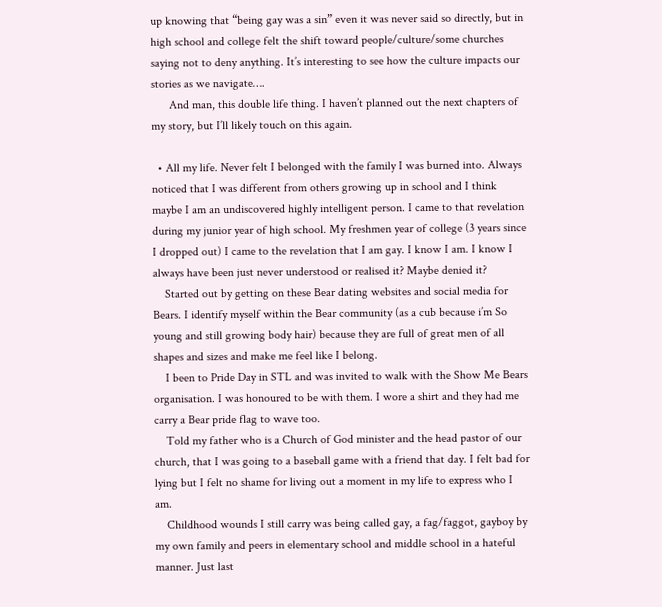up knowing that “being gay was a sin” even it was never said so directly, but in high school and college felt the shift toward people/culture/some churches saying not to deny anything. It’s interesting to see how the culture impacts our stories as we navigate….
      And man, this double life thing. I haven’t planned out the next chapters of my story, but I’ll likely touch on this again.

  • All my life. Never felt I belonged with the family I was burned into. Always noticed that I was different from others growing up in school and I think maybe I am an undiscovered highly intelligent person. I came to that revelation during my junior year of high school. My freshmen year of college (3 years since I dropped out) I came to the revelation that I am gay. I know I am. I know I always have been just never understood or realised it? Maybe denied it?
    Started out by getting on these Bear dating websites and social media for Bears. I identify myself within the Bear community (as a cub because i’m So young and still growing body hair) because they are full of great men of all shapes and sizes and make me feel like I belong.
    I been to Pride Day in STL and was invited to walk with the Show Me Bears organisation. I was honoured to be with them. I wore a shirt and they had me carry a Bear pride flag to wave too.
    Told my father who is a Church of God minister and the head pastor of our church, that I was going to a baseball game with a friend that day. I felt bad for lying but I felt no shame for living out a moment in my life to express who I am.
    Childhood wounds I still carry was being called gay, a fag/faggot, gayboy by my own family and peers in elementary school and middle school in a hateful manner. Just last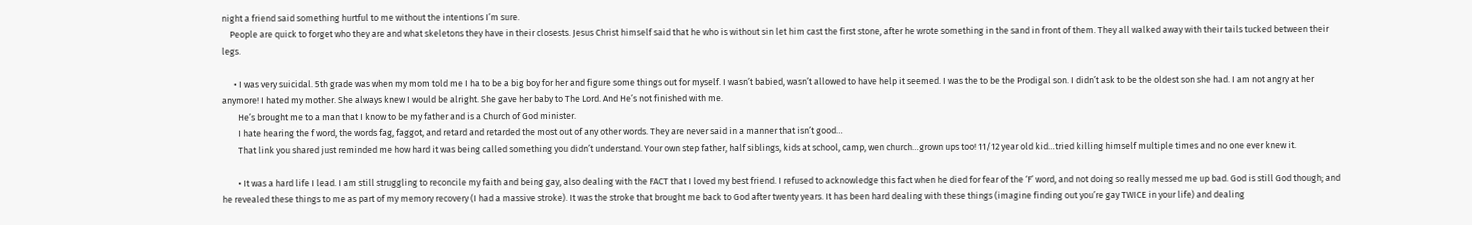night a friend said something hurtful to me without the intentions I’m sure.
    People are quick to forget who they are and what skeletons they have in their closests. Jesus Christ himself said that he who is without sin let him cast the first stone, after he wrote something in the sand in front of them. They all walked away with their tails tucked between their legs.

      • I was very suicidal. 5th grade was when my mom told me I ha to be a big boy for her and figure some things out for myself. I wasn’t babied, wasn’t allowed to have help it seemed. I was the to be the Prodigal son. I didn’t ask to be the oldest son she had. I am not angry at her anymore! I hated my mother. She always knew I would be alright. She gave her baby to The Lord. And He’s not finished with me.
        He’s brought me to a man that I know to be my father and is a Church of God minister.
        I hate hearing the f word, the words fag, faggot, and retard and retarded the most out of any other words. They are never said in a manner that isn’t good…
        That link you shared just reminded me how hard it was being called something you didn’t understand. Your own step father, half siblings, kids at school, camp, wen church…grown ups too! 11/12 year old kid…tried killing himself multiple times and no one ever knew it.

        • It was a hard life I lead. I am still struggling to reconcile my faith and being gay, also dealing with the FACT that I loved my best friend. I refused to acknowledge this fact when he died for fear of the ‘F’ word, and not doing so really messed me up bad. God is still God though; and he revealed these things to me as part of my memory recovery (I had a massive stroke). It was the stroke that brought me back to God after twenty years. It has been hard dealing with these things (imagine finding out you’re gay TWICE in your life) and dealing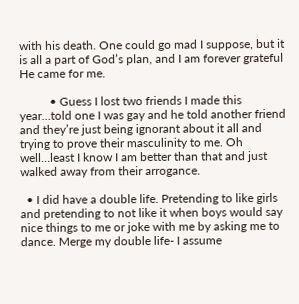with his death. One could go mad I suppose, but it is all a part of God’s plan, and I am forever grateful He came for me.

          • Guess I lost two friends I made this year…told one I was gay and he told another friend and they’re just being ignorant about it all and trying to prove their masculinity to me. Oh well…least I know I am better than that and just walked away from their arrogance.

  • I did have a double life. Pretending to like girls and pretending to not like it when boys would say nice things to me or joke with me by asking me to dance. Merge my double life- I assume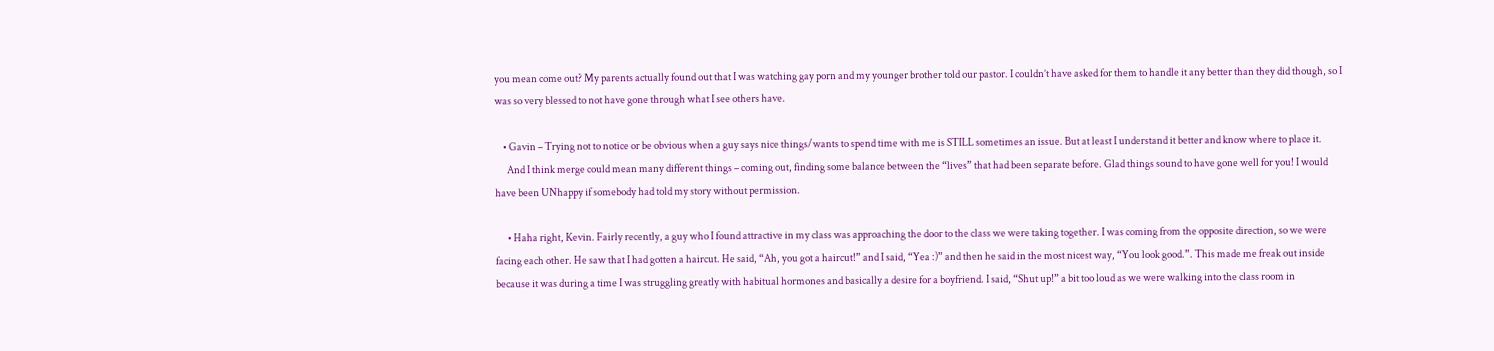you mean come out? My parents actually found out that I was watching gay porn and my younger brother told our pastor. I couldn’t have asked for them to handle it any better than they did though, so I was so very blessed to not have gone through what I see others have.

    • Gavin – Trying not to notice or be obvious when a guy says nice things/wants to spend time with me is STILL sometimes an issue. But at least I understand it better and know where to place it.
      And I think merge could mean many different things – coming out, finding some balance between the “lives” that had been separate before. Glad things sound to have gone well for you! I would have been UNhappy if somebody had told my story without permission.

      • Haha right, Kevin. Fairly recently, a guy who I found attractive in my class was approaching the door to the class we were taking together. I was coming from the opposite direction, so we were facing each other. He saw that I had gotten a haircut. He said, “Ah, you got a haircut!” and I said, “Yea :)” and then he said in the most nicest way, “You look good.”. This made me freak out inside because it was during a time I was struggling greatly with habitual hormones and basically a desire for a boyfriend. I said, “Shut up!” a bit too loud as we were walking into the class room in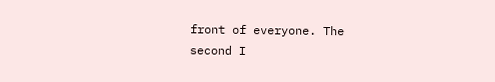front of everyone. The second I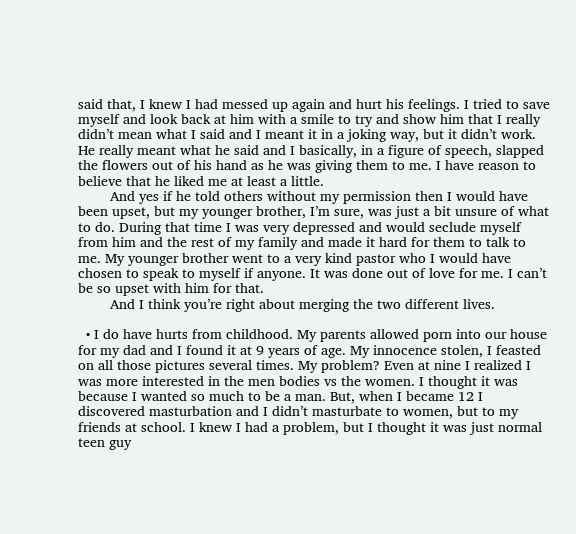said that, I knew I had messed up again and hurt his feelings. I tried to save myself and look back at him with a smile to try and show him that I really didn’t mean what I said and I meant it in a joking way, but it didn’t work. He really meant what he said and I basically, in a figure of speech, slapped the flowers out of his hand as he was giving them to me. I have reason to believe that he liked me at least a little.
        And yes if he told others without my permission then I would have been upset, but my younger brother, I’m sure, was just a bit unsure of what to do. During that time I was very depressed and would seclude myself from him and the rest of my family and made it hard for them to talk to me. My younger brother went to a very kind pastor who I would have chosen to speak to myself if anyone. It was done out of love for me. I can’t be so upset with him for that.
        And I think you’re right about merging the two different lives.

  • I do have hurts from childhood. My parents allowed porn into our house for my dad and I found it at 9 years of age. My innocence stolen, I feasted on all those pictures several times. My problem? Even at nine I realized I was more interested in the men bodies vs the women. I thought it was because I wanted so much to be a man. But, when I became 12 I discovered masturbation and I didn’t masturbate to women, but to my friends at school. I knew I had a problem, but I thought it was just normal teen guy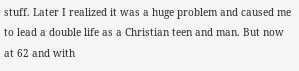stuff. Later I realized it was a huge problem and caused me to lead a double life as a Christian teen and man. But now at 62 and with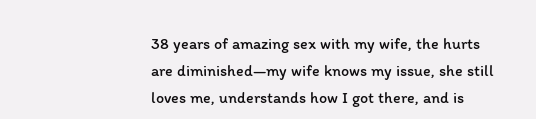38 years of amazing sex with my wife, the hurts are diminished—my wife knows my issue, she still loves me, understands how I got there, and is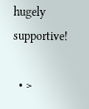hugely supportive!

  • >